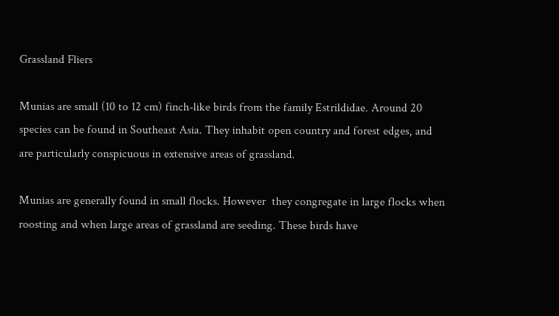Grassland Fliers

Munias are small (10 to 12 cm) finch-like birds from the family Estrildidae. Around 20 species can be found in Southeast Asia. They inhabit open country and forest edges, and are particularly conspicuous in extensive areas of grassland.

Munias are generally found in small flocks. However  they congregate in large flocks when roosting and when large areas of grassland are seeding. These birds have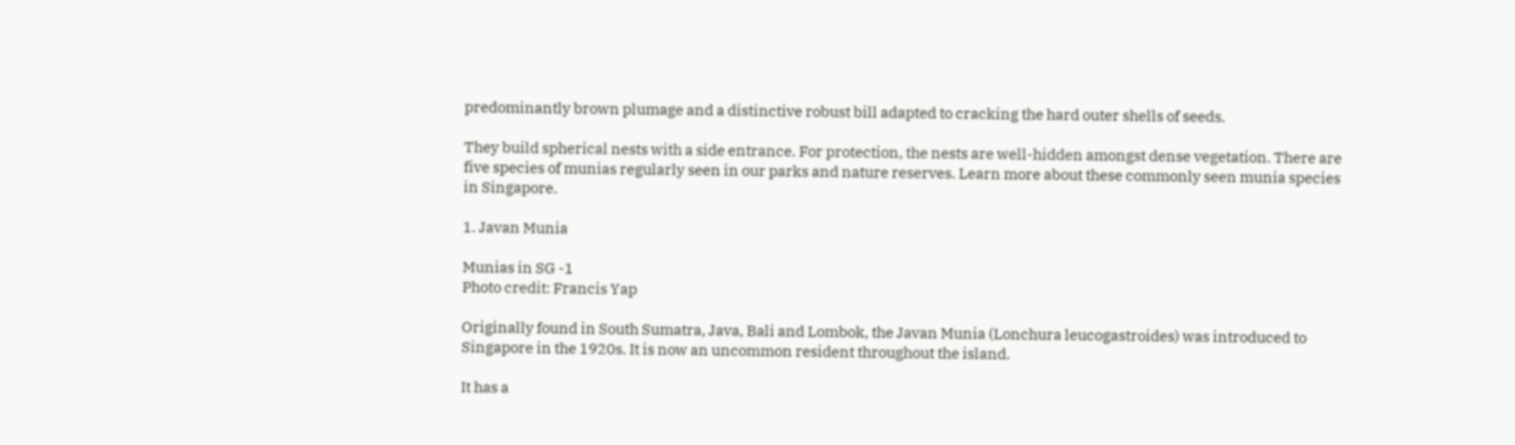predominantly brown plumage and a distinctive robust bill adapted to cracking the hard outer shells of seeds.

They build spherical nests with a side entrance. For protection, the nests are well-hidden amongst dense vegetation. There are five species of munias regularly seen in our parks and nature reserves. Learn more about these commonly seen munia species in Singapore.

1. Javan Munia

Munias in SG -1
Photo credit: Francis Yap

Originally found in South Sumatra, Java, Bali and Lombok, the Javan Munia (Lonchura leucogastroides) was introduced to Singapore in the 1920s. It is now an uncommon resident throughout the island.

It has a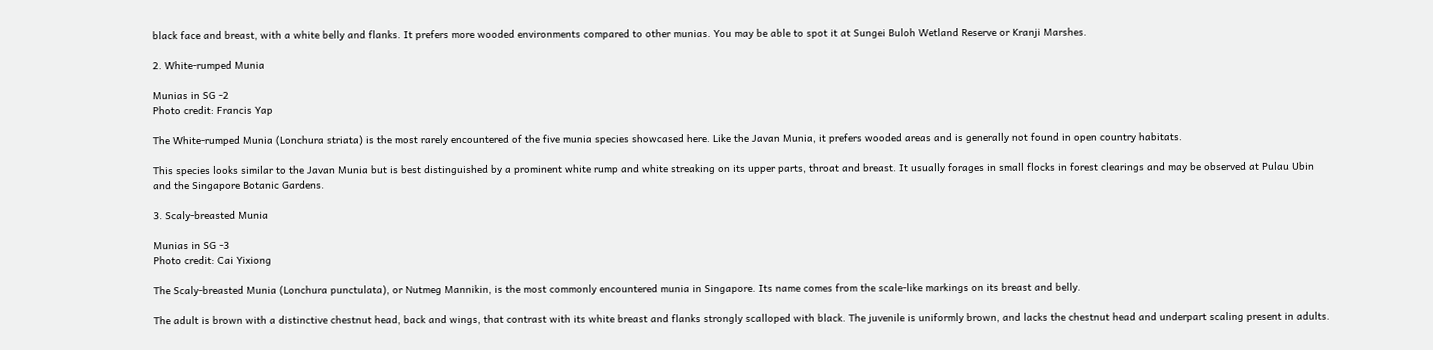black face and breast, with a white belly and flanks. It prefers more wooded environments compared to other munias. You may be able to spot it at Sungei Buloh Wetland Reserve or Kranji Marshes.

2. White-rumped Munia

Munias in SG -2
Photo credit: Francis Yap

The White-rumped Munia (Lonchura striata) is the most rarely encountered of the five munia species showcased here. Like the Javan Munia, it prefers wooded areas and is generally not found in open country habitats.

This species looks similar to the Javan Munia but is best distinguished by a prominent white rump and white streaking on its upper parts, throat and breast. It usually forages in small flocks in forest clearings and may be observed at Pulau Ubin and the Singapore Botanic Gardens.

3. Scaly-breasted Munia

Munias in SG -3
Photo credit: Cai Yixiong

The Scaly-breasted Munia (Lonchura punctulata), or Nutmeg Mannikin, is the most commonly encountered munia in Singapore. Its name comes from the scale-like markings on its breast and belly.

The adult is brown with a distinctive chestnut head, back and wings, that contrast with its white breast and flanks strongly scalloped with black. The juvenile is uniformly brown, and lacks the chestnut head and underpart scaling present in adults.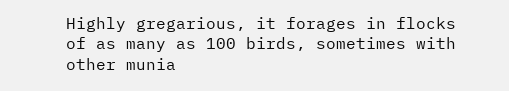Highly gregarious, it forages in flocks of as many as 100 birds, sometimes with other munia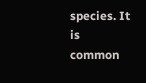species. It is common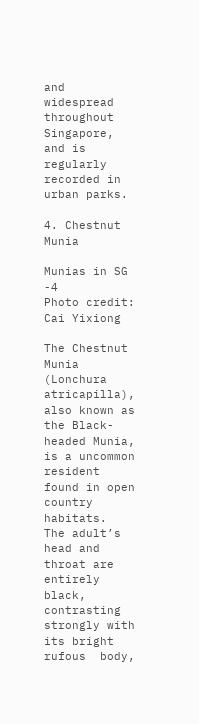and widespread throughout Singapore, and is regularly recorded in urban parks.

4. Chestnut Munia

Munias in SG -4
Photo credit: Cai Yixiong

The Chestnut Munia (Lonchura atricapilla), also known as the Black-headed Munia, is a uncommon resident found in open country habitats.
The adult’s head and throat are entirely black, contrasting strongly with its bright rufous  body,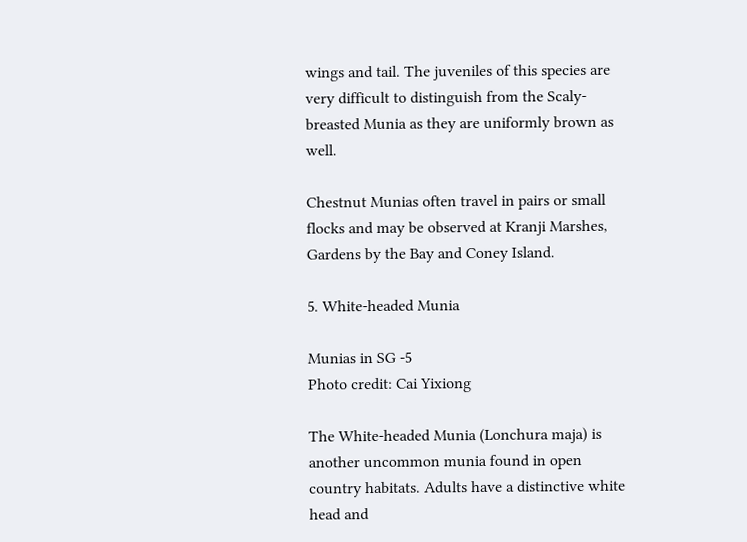wings and tail. The juveniles of this species are very difficult to distinguish from the Scaly-breasted Munia as they are uniformly brown as well.

Chestnut Munias often travel in pairs or small flocks and may be observed at Kranji Marshes, Gardens by the Bay and Coney Island.

5. White-headed Munia

Munias in SG -5
Photo credit: Cai Yixiong

The White-headed Munia (Lonchura maja) is another uncommon munia found in open country habitats. Adults have a distinctive white head and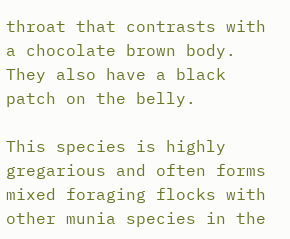throat that contrasts with a chocolate brown body. They also have a black patch on the belly.

This species is highly gregarious and often forms mixed foraging flocks with other munia species in the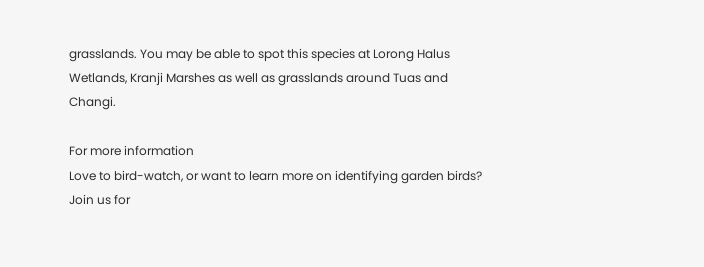grasslands. You may be able to spot this species at Lorong Halus Wetlands, Kranji Marshes as well as grasslands around Tuas and Changi.

For more information
Love to bird-watch, or want to learn more on identifying garden birds? Join us for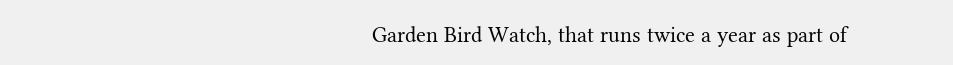Garden Bird Watch, that runs twice a year as part of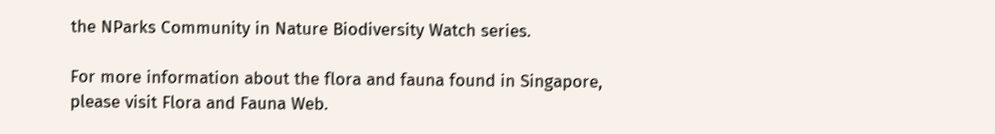the NParks Community in Nature Biodiversity Watch series.

For more information about the flora and fauna found in Singapore, please visit Flora and Fauna Web.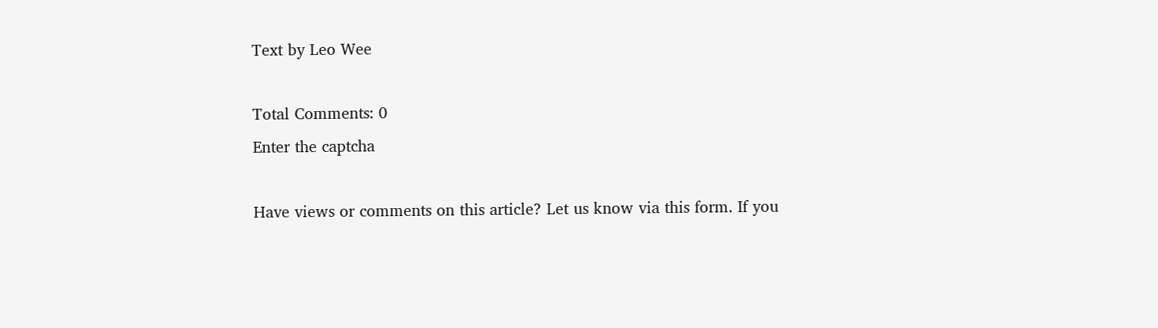Text by Leo Wee

Total Comments: 0
Enter the captcha

Have views or comments on this article? Let us know via this form. If you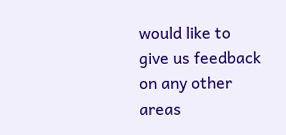would like to give us feedback on any other areas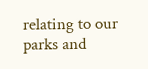relating to our parks and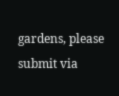gardens, please submit via